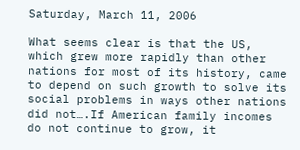Saturday, March 11, 2006

What seems clear is that the US, which grew more rapidly than other nations for most of its history, came to depend on such growth to solve its social problems in ways other nations did not….If American family incomes do not continue to grow, it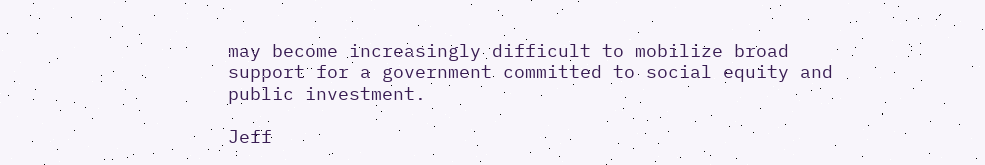may become increasingly difficult to mobilize broad support for a government committed to social equity and public investment.

Jeff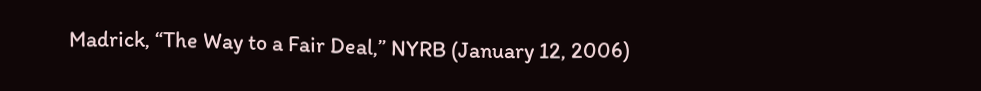Madrick, “The Way to a Fair Deal,” NYRB (January 12, 2006)